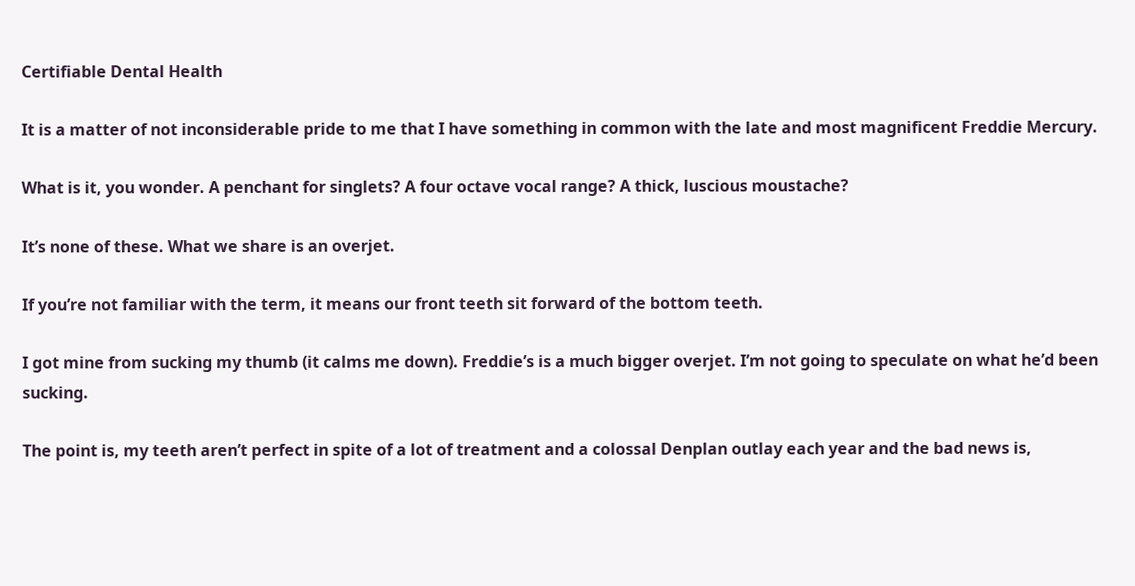Certifiable Dental Health

It is a matter of not inconsiderable pride to me that I have something in common with the late and most magnificent Freddie Mercury.

What is it, you wonder. A penchant for singlets? A four octave vocal range? A thick, luscious moustache?

It’s none of these. What we share is an overjet.

If you’re not familiar with the term, it means our front teeth sit forward of the bottom teeth.

I got mine from sucking my thumb (it calms me down). Freddie’s is a much bigger overjet. I’m not going to speculate on what he’d been sucking.

The point is, my teeth aren’t perfect in spite of a lot of treatment and a colossal Denplan outlay each year and the bad news is,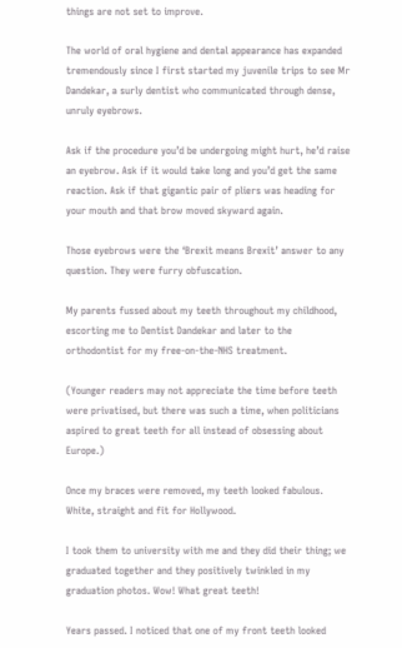things are not set to improve.

The world of oral hygiene and dental appearance has expanded tremendously since I first started my juvenile trips to see Mr Dandekar, a surly dentist who communicated through dense, unruly eyebrows.

Ask if the procedure you’d be undergoing might hurt, he’d raise an eyebrow. Ask if it would take long and you’d get the same reaction. Ask if that gigantic pair of pliers was heading for your mouth and that brow moved skyward again.

Those eyebrows were the ‘Brexit means Brexit’ answer to any question. They were furry obfuscation.

My parents fussed about my teeth throughout my childhood, escorting me to Dentist Dandekar and later to the orthodontist for my free-on-the-NHS treatment.

(Younger readers may not appreciate the time before teeth were privatised, but there was such a time, when politicians aspired to great teeth for all instead of obsessing about Europe.)

Once my braces were removed, my teeth looked fabulous. White, straight and fit for Hollywood.

I took them to university with me and they did their thing; we graduated together and they positively twinkled in my graduation photos. Wow! What great teeth!

Years passed. I noticed that one of my front teeth looked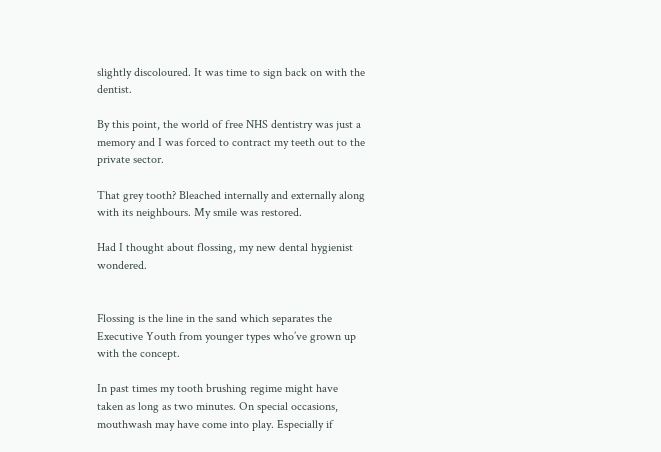slightly discoloured. It was time to sign back on with the dentist.

By this point, the world of free NHS dentistry was just a memory and I was forced to contract my teeth out to the private sector.

That grey tooth? Bleached internally and externally along with its neighbours. My smile was restored.

Had I thought about flossing, my new dental hygienist wondered.


Flossing is the line in the sand which separates the Executive Youth from younger types who’ve grown up with the concept.

In past times my tooth brushing regime might have taken as long as two minutes. On special occasions, mouthwash may have come into play. Especially if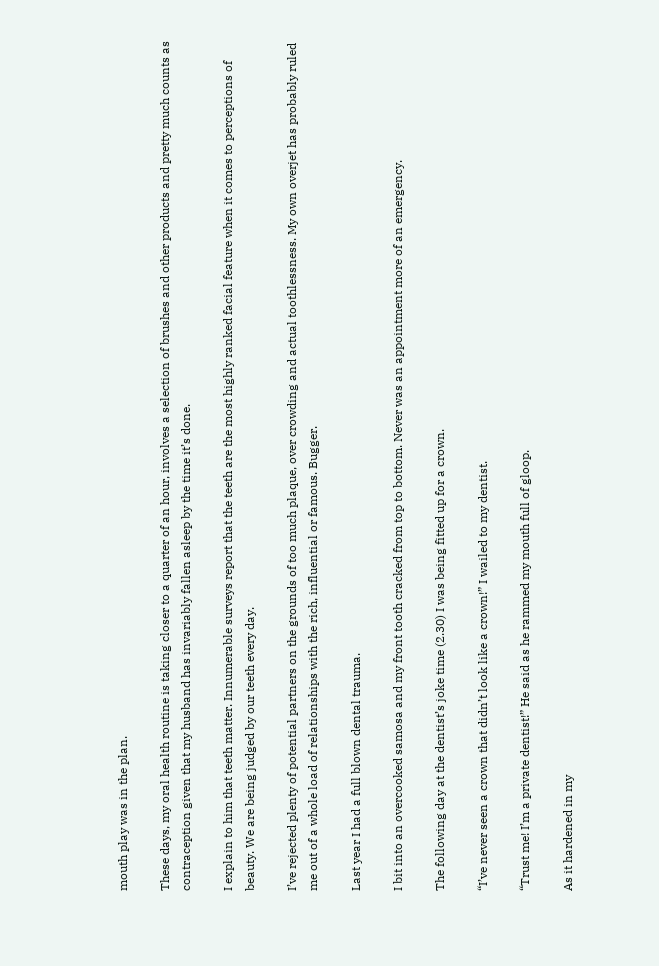mouth play was in the plan.

These days, my oral health routine is taking closer to a quarter of an hour, involves a selection of brushes and other products and pretty much counts as contraception given that my husband has invariably fallen asleep by the time it’s done.

I explain to him that teeth matter. Innumerable surveys report that the teeth are the most highly ranked facial feature when it comes to perceptions of beauty. We are being judged by our teeth every day.

I’ve rejected plenty of potential partners on the grounds of too much plaque, over crowding and actual toothlessness. My own overjet has probably ruled me out of a whole load of relationships with the rich, influential or famous. Bugger.

Last year I had a full blown dental trauma.

I bit into an overcooked samosa and my front tooth cracked from top to bottom. Never was an appointment more of an emergency.

The following day at the dentist’s joke time (2.30) I was being fitted up for a crown.

“I’ve never seen a crown that didn’t look like a crown!” I wailed to my dentist.

“Trust me! I’m a private dentist!” He said as he rammed my mouth full of gloop.

As it hardened in my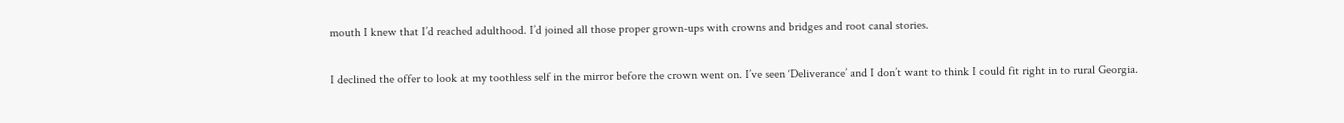mouth I knew that I’d reached adulthood. I’d joined all those proper grown-ups with crowns and bridges and root canal stories.

I declined the offer to look at my toothless self in the mirror before the crown went on. I’ve seen ‘Deliverance’ and I don’t want to think I could fit right in to rural Georgia.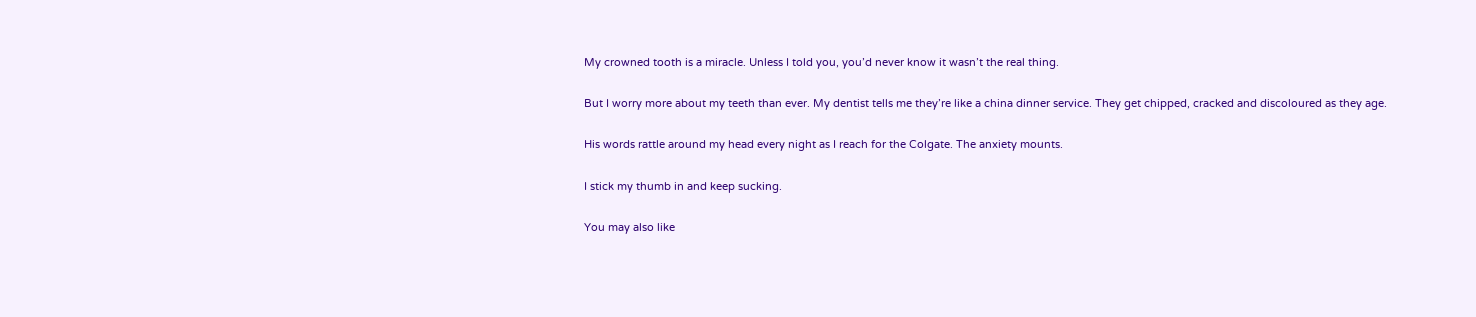My crowned tooth is a miracle. Unless I told you, you’d never know it wasn’t the real thing.

But I worry more about my teeth than ever. My dentist tells me they’re like a china dinner service. They get chipped, cracked and discoloured as they age.

His words rattle around my head every night as I reach for the Colgate. The anxiety mounts.

I stick my thumb in and keep sucking.

You may also like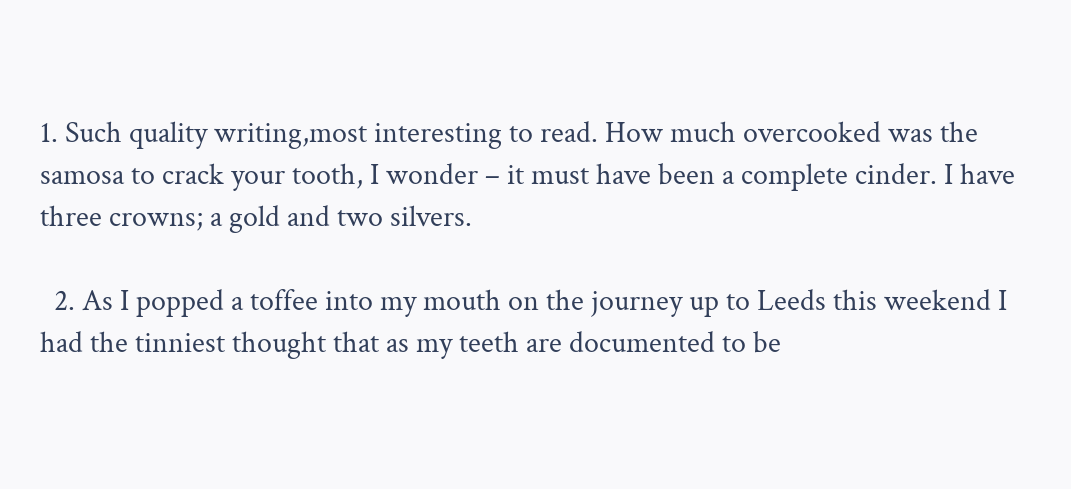1. Such quality writing,most interesting to read. How much overcooked was the samosa to crack your tooth, I wonder – it must have been a complete cinder. I have three crowns; a gold and two silvers.

  2. As I popped a toffee into my mouth on the journey up to Leeds this weekend I had the tinniest thought that as my teeth are documented to be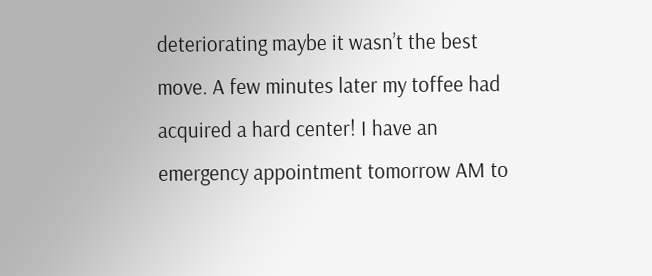deteriorating maybe it wasn’t the best move. A few minutes later my toffee had acquired a hard center! I have an emergency appointment tomorrow AM to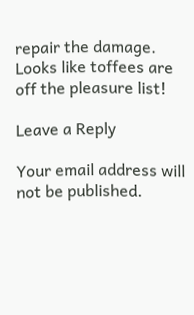repair the damage. Looks like toffees are off the pleasure list!

Leave a Reply

Your email address will not be published.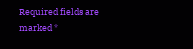Required fields are marked *